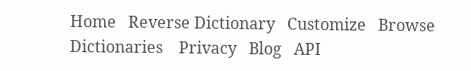Home   Reverse Dictionary   Customize   Browse Dictionaries    Privacy   Blog   API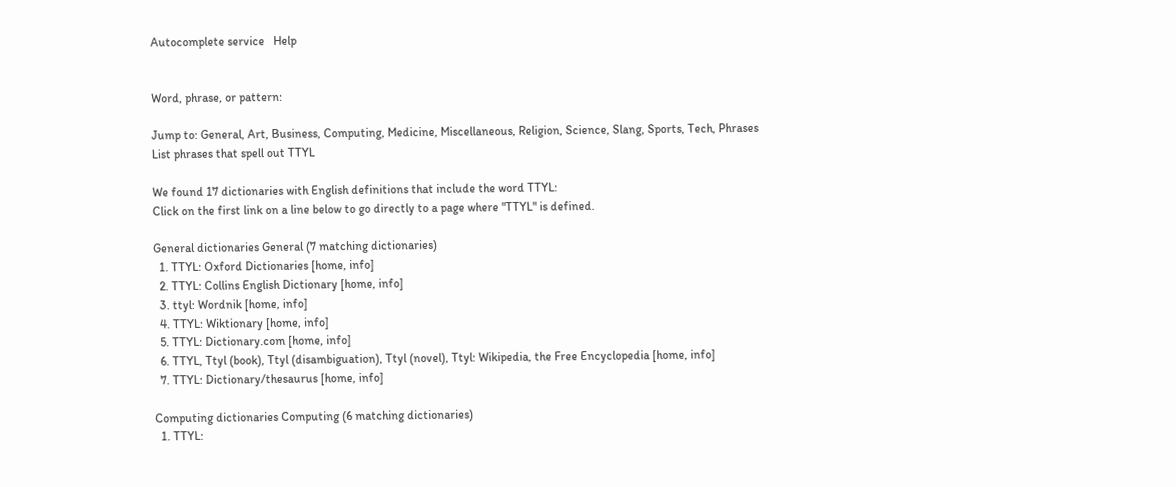Autocomplete service   Help


Word, phrase, or pattern:

Jump to: General, Art, Business, Computing, Medicine, Miscellaneous, Religion, Science, Slang, Sports, Tech, Phrases
List phrases that spell out TTYL

We found 17 dictionaries with English definitions that include the word TTYL:
Click on the first link on a line below to go directly to a page where "TTYL" is defined.

General dictionaries General (7 matching dictionaries)
  1. TTYL: Oxford Dictionaries [home, info]
  2. TTYL: Collins English Dictionary [home, info]
  3. ttyl: Wordnik [home, info]
  4. TTYL: Wiktionary [home, info]
  5. TTYL: Dictionary.com [home, info]
  6. TTYL, Ttyl (book), Ttyl (disambiguation), Ttyl (novel), Ttyl: Wikipedia, the Free Encyclopedia [home, info]
  7. TTYL: Dictionary/thesaurus [home, info]

Computing dictionaries Computing (6 matching dictionaries)
  1. TTYL: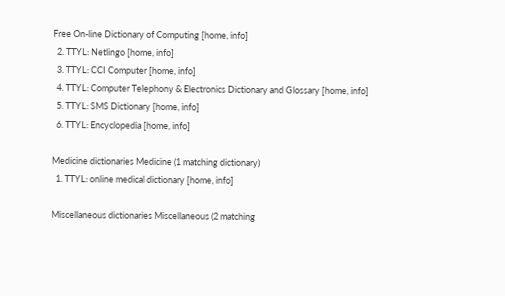Free On-line Dictionary of Computing [home, info]
  2. TTYL: Netlingo [home, info]
  3. TTYL: CCI Computer [home, info]
  4. TTYL: Computer Telephony & Electronics Dictionary and Glossary [home, info]
  5. TTYL: SMS Dictionary [home, info]
  6. TTYL: Encyclopedia [home, info]

Medicine dictionaries Medicine (1 matching dictionary)
  1. TTYL: online medical dictionary [home, info]

Miscellaneous dictionaries Miscellaneous (2 matching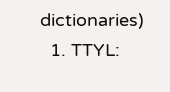dictionaries)
  1. TTYL: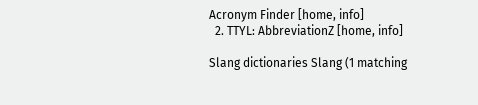Acronym Finder [home, info]
  2. TTYL: AbbreviationZ [home, info]

Slang dictionaries Slang (1 matching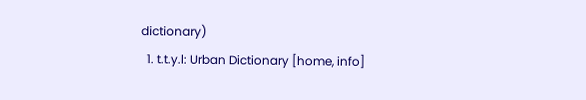dictionary)
  1. t.t.y.l: Urban Dictionary [home, info]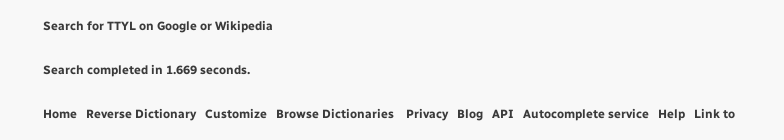Search for TTYL on Google or Wikipedia

Search completed in 1.669 seconds.

Home   Reverse Dictionary   Customize   Browse Dictionaries    Privacy   Blog   API   Autocomplete service   Help   Link to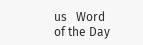us   Word of the Day